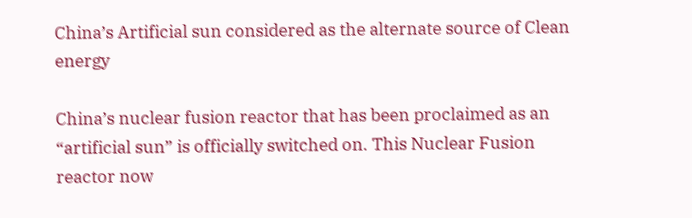China’s Artificial sun considered as the alternate source of Clean energy

China’s nuclear fusion reactor that has been proclaimed as an “artificial sun” is officially switched on. This Nuclear Fusion  reactor now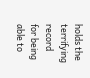holds the terrifying  record for being able to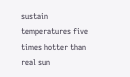sustain temperatures five times hotter than real sun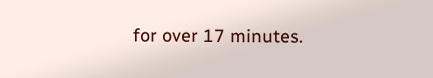for over 17 minutes.